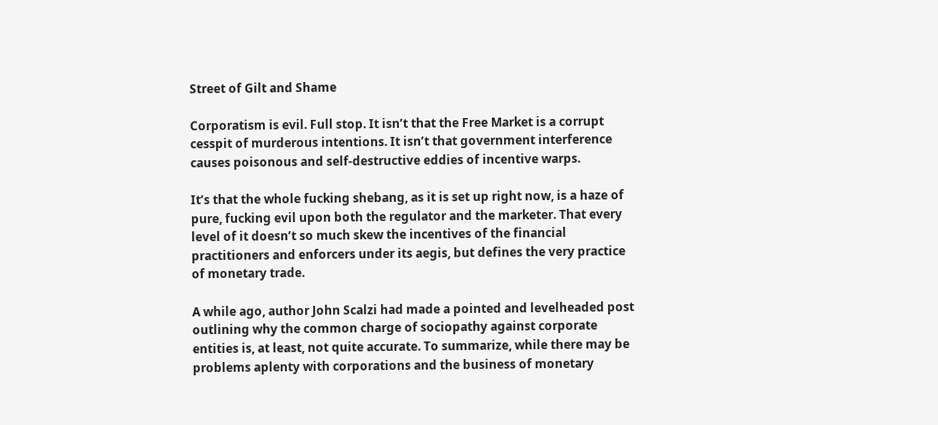Street of Gilt and Shame

Corporatism is evil. Full stop. It isn’t that the Free Market is a corrupt cesspit of murderous intentions. It isn’t that government interference causes poisonous and self-destructive eddies of incentive warps.

It’s that the whole fucking shebang, as it is set up right now, is a haze of pure, fucking evil upon both the regulator and the marketer. That every level of it doesn’t so much skew the incentives of the financial practitioners and enforcers under its aegis, but defines the very practice of monetary trade.

A while ago, author John Scalzi had made a pointed and levelheaded post outlining why the common charge of sociopathy against corporate entities is, at least, not quite accurate. To summarize, while there may be problems aplenty with corporations and the business of monetary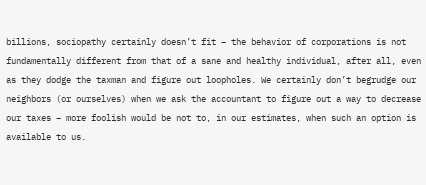billions, sociopathy certainly doesn’t fit – the behavior of corporations is not fundamentally different from that of a sane and healthy individual, after all, even as they dodge the taxman and figure out loopholes. We certainly don’t begrudge our neighbors (or ourselves) when we ask the accountant to figure out a way to decrease our taxes – more foolish would be not to, in our estimates, when such an option is available to us.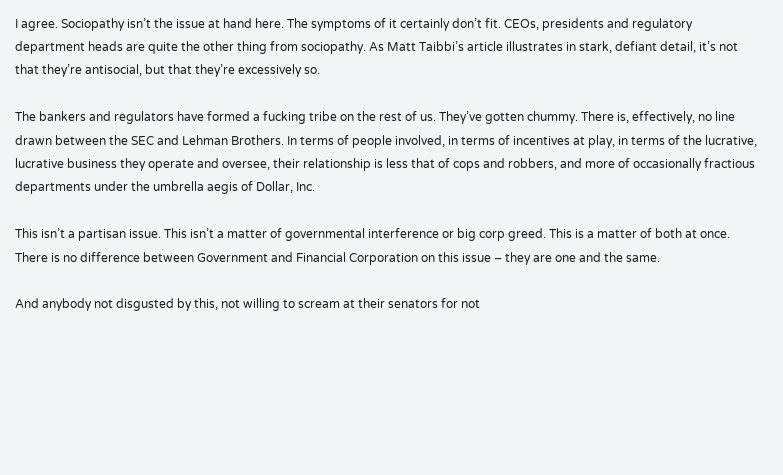I agree. Sociopathy isn’t the issue at hand here. The symptoms of it certainly don’t fit. CEOs, presidents and regulatory department heads are quite the other thing from sociopathy. As Matt Taibbi’s article illustrates in stark, defiant detail, it’s not that they’re antisocial, but that they’re excessively so.

The bankers and regulators have formed a fucking tribe on the rest of us. They’ve gotten chummy. There is, effectively, no line drawn between the SEC and Lehman Brothers. In terms of people involved, in terms of incentives at play, in terms of the lucrative, lucrative business they operate and oversee, their relationship is less that of cops and robbers, and more of occasionally fractious departments under the umbrella aegis of Dollar, Inc.

This isn’t a partisan issue. This isn’t a matter of governmental interference or big corp greed. This is a matter of both at once. There is no difference between Government and Financial Corporation on this issue – they are one and the same.

And anybody not disgusted by this, not willing to scream at their senators for not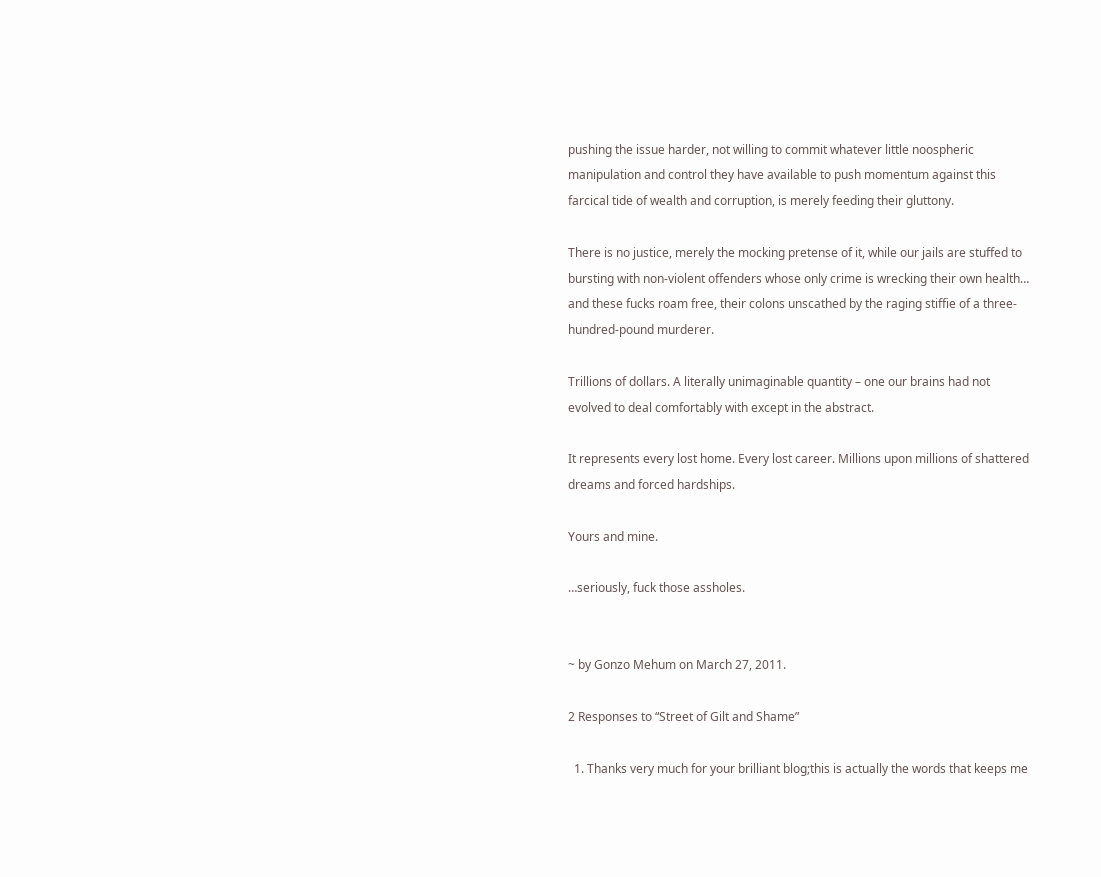pushing the issue harder, not willing to commit whatever little noospheric manipulation and control they have available to push momentum against this farcical tide of wealth and corruption, is merely feeding their gluttony.

There is no justice, merely the mocking pretense of it, while our jails are stuffed to bursting with non-violent offenders whose only crime is wrecking their own health… and these fucks roam free, their colons unscathed by the raging stiffie of a three-hundred-pound murderer.

Trillions of dollars. A literally unimaginable quantity – one our brains had not evolved to deal comfortably with except in the abstract.

It represents every lost home. Every lost career. Millions upon millions of shattered dreams and forced hardships.

Yours and mine.

…seriously, fuck those assholes.


~ by Gonzo Mehum on March 27, 2011.

2 Responses to “Street of Gilt and Shame”

  1. Thanks very much for your brilliant blog;this is actually the words that keeps me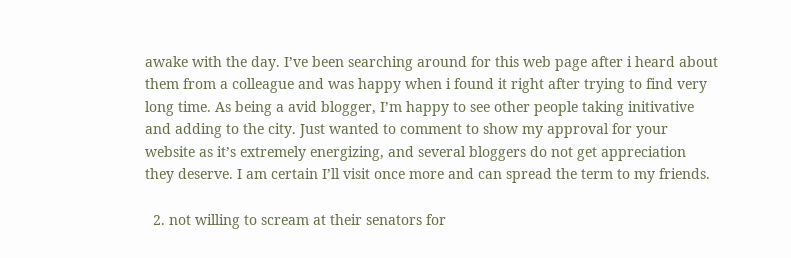awake with the day. I’ve been searching around for this web page after i heard about them from a colleague and was happy when i found it right after trying to find very long time. As being a avid blogger, I’m happy to see other people taking initivative and adding to the city. Just wanted to comment to show my approval for your website as it’s extremely energizing, and several bloggers do not get appreciation they deserve. I am certain I’ll visit once more and can spread the term to my friends.

  2. not willing to scream at their senators for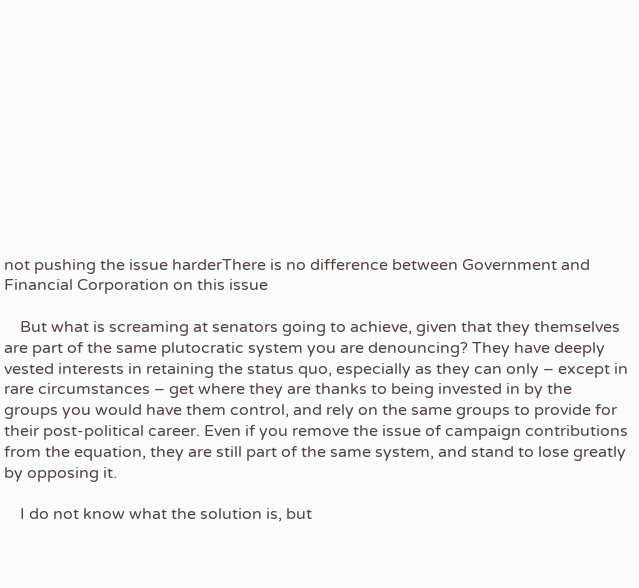not pushing the issue harderThere is no difference between Government and Financial Corporation on this issue

    But what is screaming at senators going to achieve, given that they themselves are part of the same plutocratic system you are denouncing? They have deeply vested interests in retaining the status quo, especially as they can only – except in rare circumstances – get where they are thanks to being invested in by the groups you would have them control, and rely on the same groups to provide for their post-political career. Even if you remove the issue of campaign contributions from the equation, they are still part of the same system, and stand to lose greatly by opposing it.

    I do not know what the solution is, but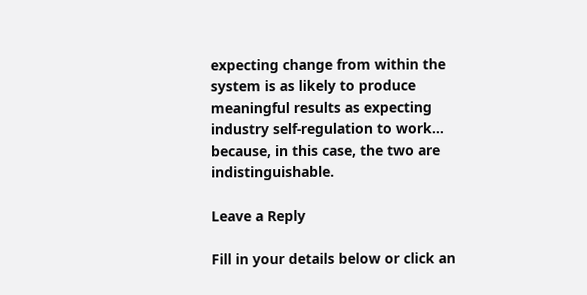expecting change from within the system is as likely to produce meaningful results as expecting industry self-regulation to work… because, in this case, the two are indistinguishable.

Leave a Reply

Fill in your details below or click an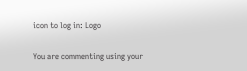icon to log in: Logo

You are commenting using your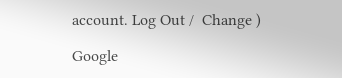account. Log Out /  Change )

Google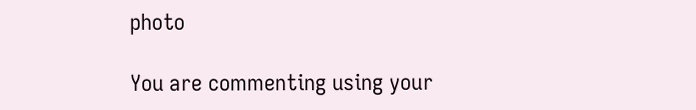photo

You are commenting using your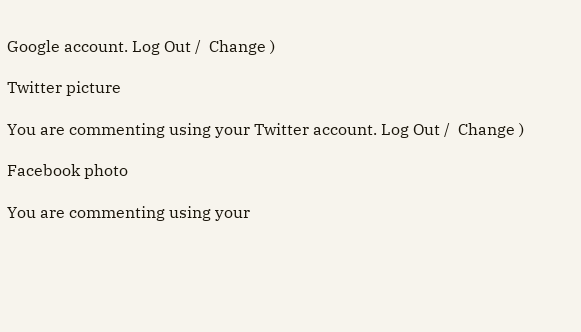Google account. Log Out /  Change )

Twitter picture

You are commenting using your Twitter account. Log Out /  Change )

Facebook photo

You are commenting using your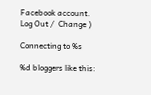Facebook account. Log Out /  Change )

Connecting to %s

%d bloggers like this: